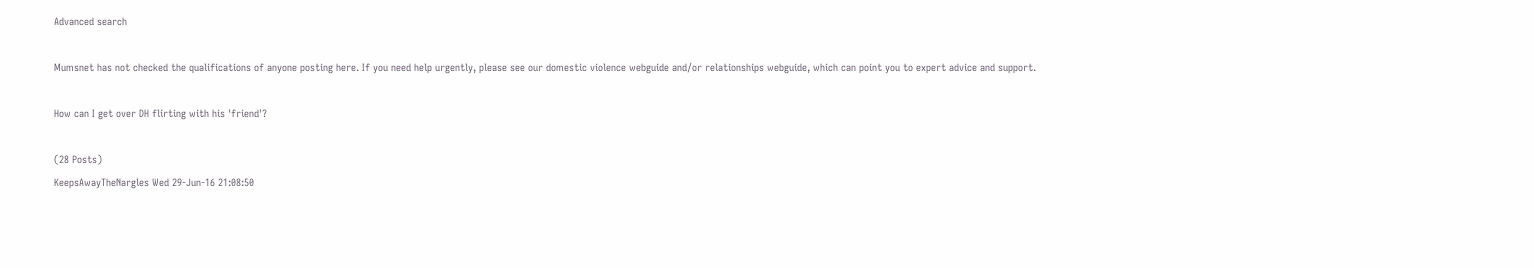Advanced search

Mumsnet has not checked the qualifications of anyone posting here. If you need help urgently, please see our domestic violence webguide and/or relationships webguide, which can point you to expert advice and support.

How can I get over DH flirting with his 'friend'?

(28 Posts)
KeepsAwayTheNargles Wed 29-Jun-16 21:08:50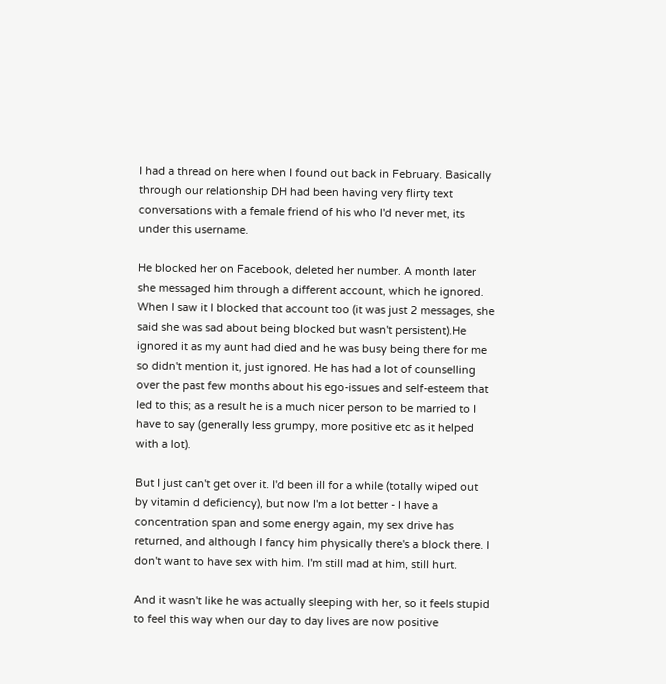I had a thread on here when I found out back in February. Basically through our relationship DH had been having very flirty text conversations with a female friend of his who I'd never met, its under this username.

He blocked her on Facebook, deleted her number. A month later she messaged him through a different account, which he ignored. When I saw it I blocked that account too (it was just 2 messages, she said she was sad about being blocked but wasn't persistent).He ignored it as my aunt had died and he was busy being there for me so didn't mention it, just ignored. He has had a lot of counselling over the past few months about his ego-issues and self-esteem that led to this; as a result he is a much nicer person to be married to I have to say (generally less grumpy, more positive etc as it helped with a lot).

But I just can't get over it. I'd been ill for a while (totally wiped out by vitamin d deficiency), but now I'm a lot better - I have a concentration span and some energy again, my sex drive has returned, and although I fancy him physically there's a block there. I don't want to have sex with him. I'm still mad at him, still hurt.

And it wasn't like he was actually sleeping with her, so it feels stupid to feel this way when our day to day lives are now positive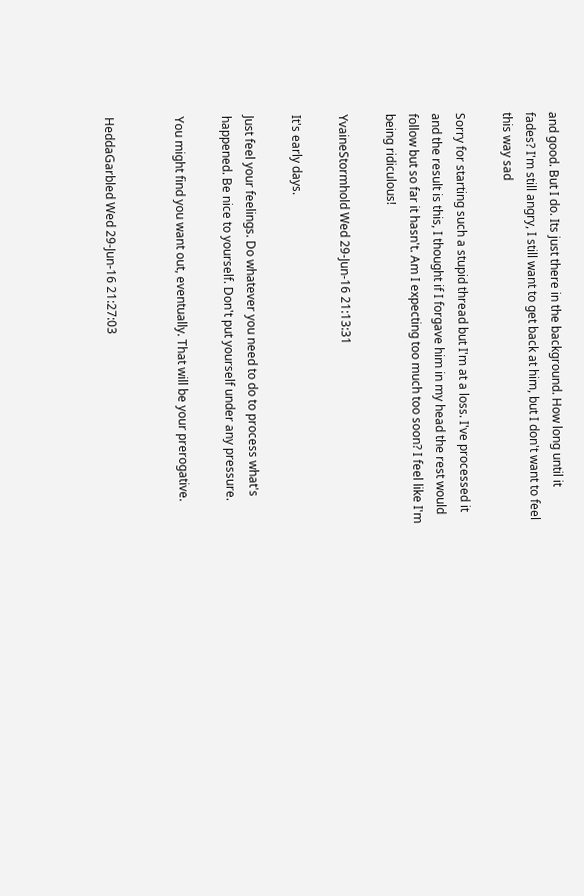and good. But I do. Its just there in the background. How long until it fades? I'm still angry, I still want to get back at him, but I don't want to feel this way sad

Sorry for starting such a stupid thread but I'm at a loss. I've processed it and the result is this, I thought if I forgave him in my head the rest would follow but so far it hasn't. Am I expecting too much too soon? I feel like I'm being ridiculous!

YvaineStormhold Wed 29-Jun-16 21:13:31

It's early days.

Just feel your feelings. Do whatever you need to do to process what's happened. Be nice to yourself. Don't put yourself under any pressure.

You might find you want out, eventually. That will be your prerogative.


HeddaGarbled Wed 29-Jun-16 21:27:03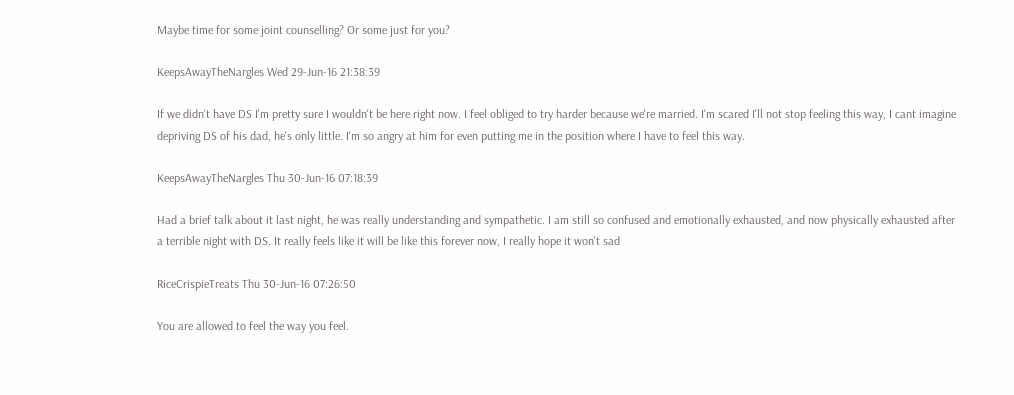Maybe time for some joint counselling? Or some just for you?

KeepsAwayTheNargles Wed 29-Jun-16 21:38:39

If we didn't have DS I'm pretty sure I wouldn't be here right now. I feel obliged to try harder because we're married. I'm scared I'll not stop feeling this way, I cant imagine depriving DS of his dad, he's only little. I'm so angry at him for even putting me in the position where I have to feel this way.

KeepsAwayTheNargles Thu 30-Jun-16 07:18:39

Had a brief talk about it last night, he was really understanding and sympathetic. I am still so confused and emotionally exhausted, and now physically exhausted after a terrible night with DS. It really feels like it will be like this forever now, I really hope it won't sad

RiceCrispieTreats Thu 30-Jun-16 07:26:50

You are allowed to feel the way you feel.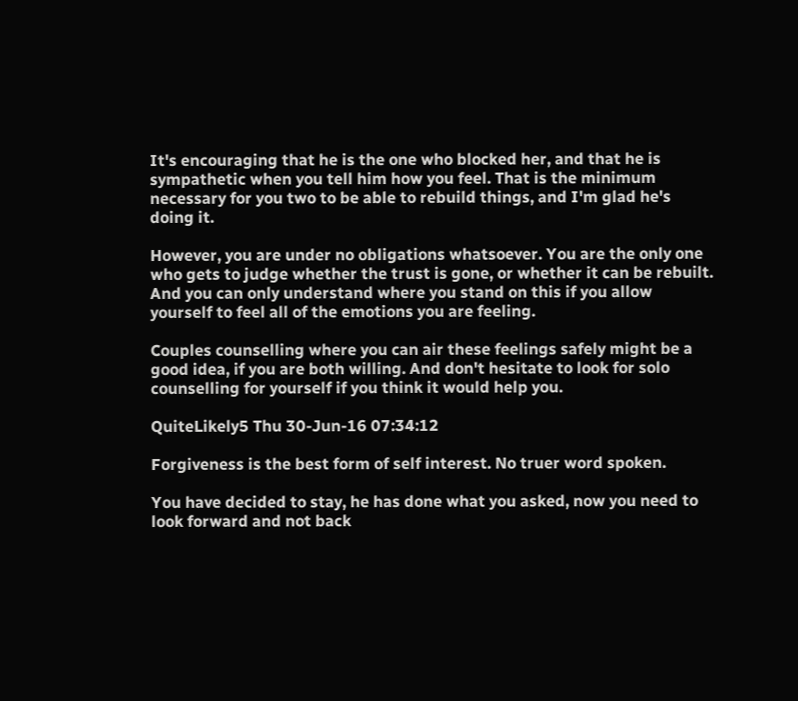It's encouraging that he is the one who blocked her, and that he is sympathetic when you tell him how you feel. That is the minimum necessary for you two to be able to rebuild things, and I'm glad he's doing it.

However, you are under no obligations whatsoever. You are the only one who gets to judge whether the trust is gone, or whether it can be rebuilt. And you can only understand where you stand on this if you allow yourself to feel all of the emotions you are feeling.

Couples counselling where you can air these feelings safely might be a good idea, if you are both willing. And don't hesitate to look for solo counselling for yourself if you think it would help you.

QuiteLikely5 Thu 30-Jun-16 07:34:12

Forgiveness is the best form of self interest. No truer word spoken.

You have decided to stay, he has done what you asked, now you need to look forward and not back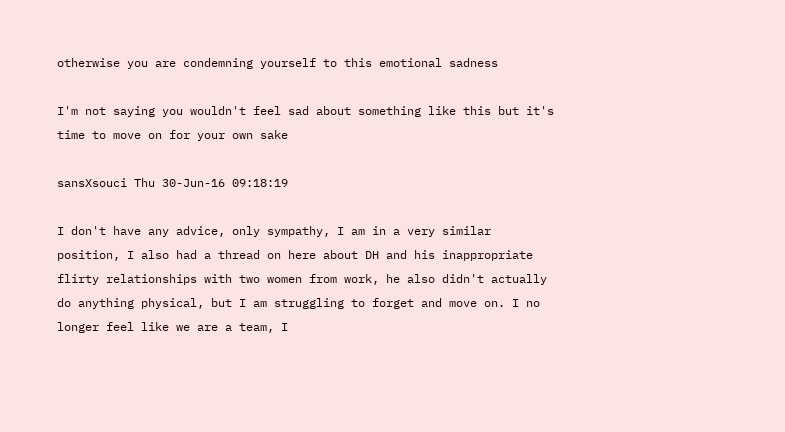otherwise you are condemning yourself to this emotional sadness

I'm not saying you wouldn't feel sad about something like this but it's time to move on for your own sake

sansXsouci Thu 30-Jun-16 09:18:19

I don't have any advice, only sympathy, I am in a very similar position, I also had a thread on here about DH and his inappropriate flirty relationships with two women from work, he also didn't actually do anything physical, but I am struggling to forget and move on. I no longer feel like we are a team, I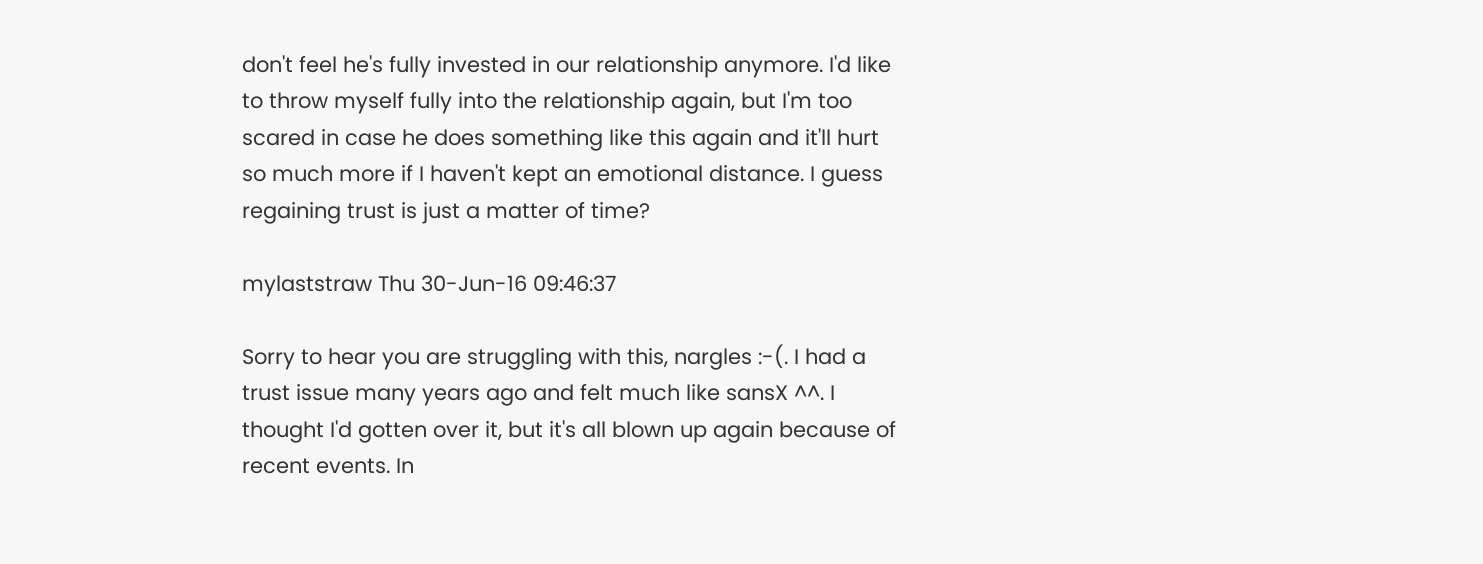don't feel he's fully invested in our relationship anymore. I'd like to throw myself fully into the relationship again, but I'm too scared in case he does something like this again and it'll hurt so much more if I haven't kept an emotional distance. I guess regaining trust is just a matter of time?

mylaststraw Thu 30-Jun-16 09:46:37

Sorry to hear you are struggling with this, nargles :-(. I had a trust issue many years ago and felt much like sansX ^^. I thought I'd gotten over it, but it's all blown up again because of recent events. In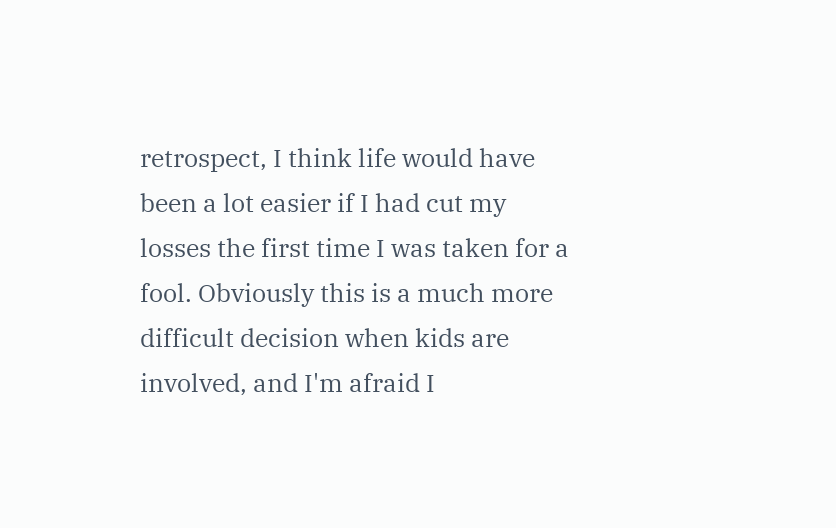retrospect, I think life would have been a lot easier if I had cut my losses the first time I was taken for a fool. Obviously this is a much more difficult decision when kids are involved, and I'm afraid I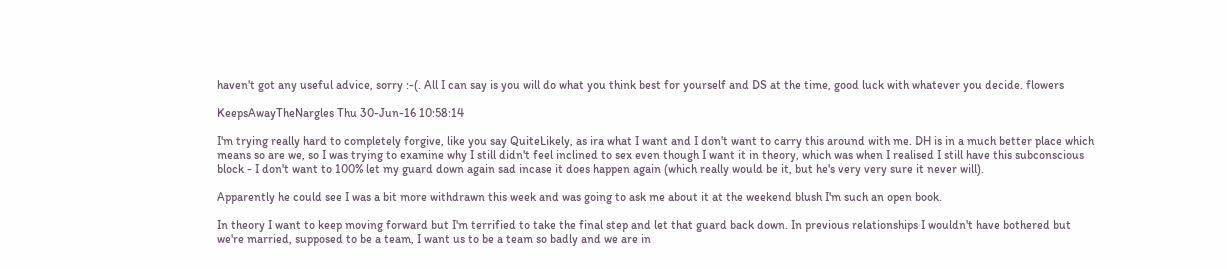haven't got any useful advice, sorry :-(. All I can say is you will do what you think best for yourself and DS at the time, good luck with whatever you decide. flowers

KeepsAwayTheNargles Thu 30-Jun-16 10:58:14

I'm trying really hard to completely forgive, like you say QuiteLikely, as ira what I want and I don't want to carry this around with me. DH is in a much better place which means so are we, so I was trying to examine why I still didn't feel inclined to sex even though I want it in theory, which was when I realised I still have this subconscious block - I don't want to 100% let my guard down again sad incase it does happen again (which really would be it, but he's very very sure it never will).

Apparently he could see I was a bit more withdrawn this week and was going to ask me about it at the weekend blush I'm such an open book.

In theory I want to keep moving forward but I'm terrified to take the final step and let that guard back down. In previous relationships I wouldn't have bothered but we're married, supposed to be a team, I want us to be a team so badly and we are in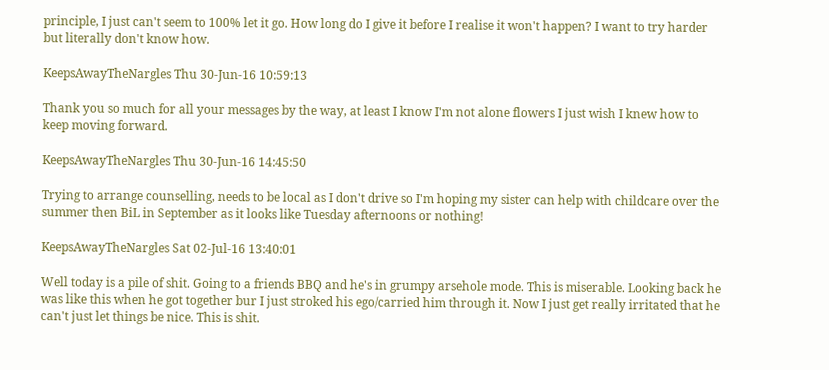principle, I just can't seem to 100% let it go. How long do I give it before I realise it won't happen? I want to try harder but literally don't know how.

KeepsAwayTheNargles Thu 30-Jun-16 10:59:13

Thank you so much for all your messages by the way, at least I know I'm not alone flowers I just wish I knew how to keep moving forward.

KeepsAwayTheNargles Thu 30-Jun-16 14:45:50

Trying to arrange counselling, needs to be local as I don't drive so I'm hoping my sister can help with childcare over the summer then BiL in September as it looks like Tuesday afternoons or nothing!

KeepsAwayTheNargles Sat 02-Jul-16 13:40:01

Well today is a pile of shit. Going to a friends BBQ and he's in grumpy arsehole mode. This is miserable. Looking back he was like this when he got together bur I just stroked his ego/carried him through it. Now I just get really irritated that he can't just let things be nice. This is shit.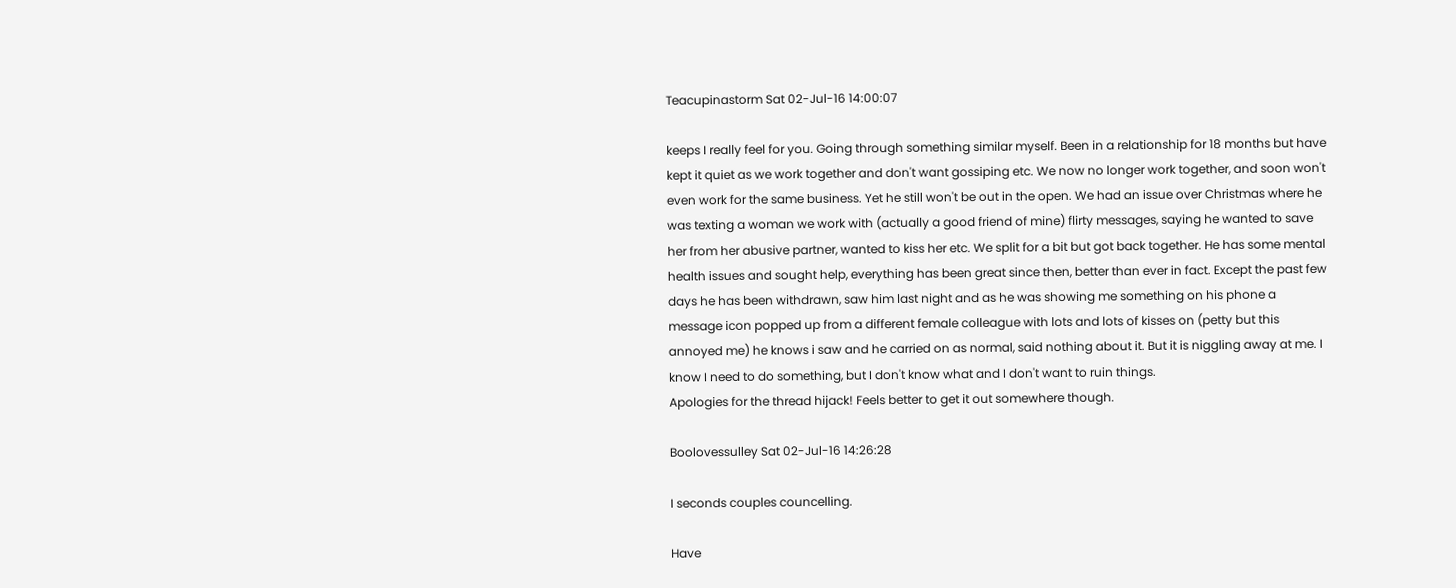Teacupinastorm Sat 02-Jul-16 14:00:07

keeps I really feel for you. Going through something similar myself. Been in a relationship for 18 months but have kept it quiet as we work together and don't want gossiping etc. We now no longer work together, and soon won't even work for the same business. Yet he still won't be out in the open. We had an issue over Christmas where he was texting a woman we work with (actually a good friend of mine) flirty messages, saying he wanted to save her from her abusive partner, wanted to kiss her etc. We split for a bit but got back together. He has some mental health issues and sought help, everything has been great since then, better than ever in fact. Except the past few days he has been withdrawn, saw him last night and as he was showing me something on his phone a message icon popped up from a different female colleague with lots and lots of kisses on (petty but this annoyed me) he knows i saw and he carried on as normal, said nothing about it. But it is niggling away at me. I know I need to do something, but I don't know what and I don't want to ruin things.
Apologies for the thread hijack! Feels better to get it out somewhere though.

Boolovessulley Sat 02-Jul-16 14:26:28

I seconds couples councelling.

Have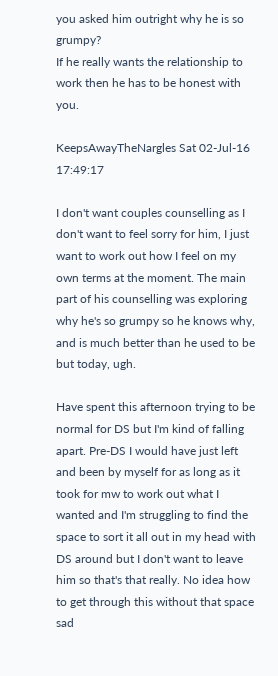you asked him outright why he is so grumpy?
If he really wants the relationship to work then he has to be honest with you.

KeepsAwayTheNargles Sat 02-Jul-16 17:49:17

I don't want couples counselling as I don't want to feel sorry for him, I just want to work out how I feel on my own terms at the moment. The main part of his counselling was exploring why he's so grumpy so he knows why, and is much better than he used to be but today, ugh.

Have spent this afternoon trying to be normal for DS but I'm kind of falling apart. Pre-DS I would have just left and been by myself for as long as it took for mw to work out what I wanted and I'm struggling to find the space to sort it all out in my head with DS around but I don't want to leave him so that's that really. No idea how to get through this without that space sad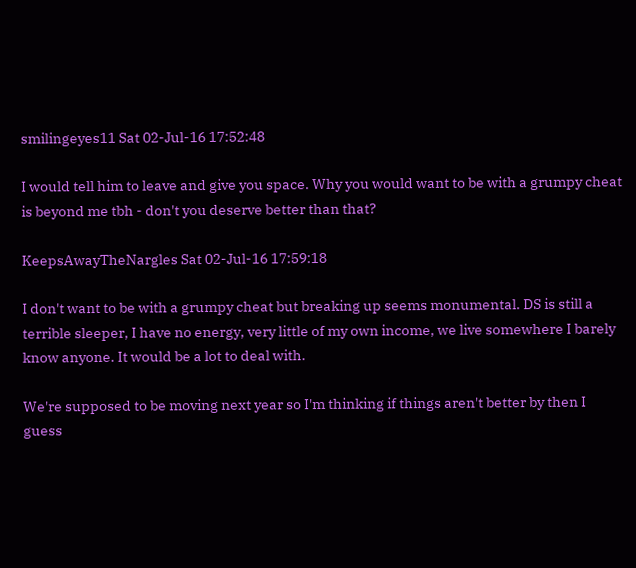smilingeyes11 Sat 02-Jul-16 17:52:48

I would tell him to leave and give you space. Why you would want to be with a grumpy cheat is beyond me tbh - don't you deserve better than that?

KeepsAwayTheNargles Sat 02-Jul-16 17:59:18

I don't want to be with a grumpy cheat but breaking up seems monumental. DS is still a terrible sleeper, I have no energy, very little of my own income, we live somewhere I barely know anyone. It would be a lot to deal with.

We're supposed to be moving next year so I'm thinking if things aren't better by then I guess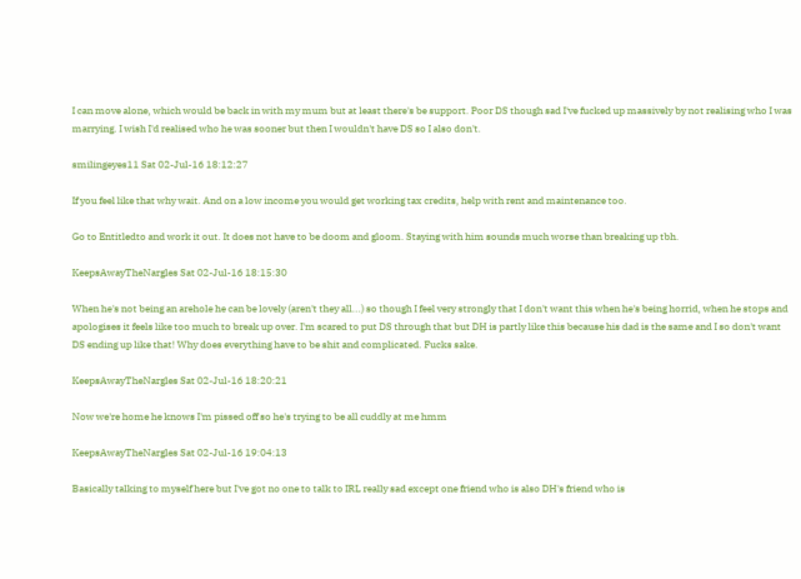I can move alone, which would be back in with my mum but at least there's be support. Poor DS though sad I've fucked up massively by not realising who I was marrying. I wish I'd realised who he was sooner but then I wouldn't have DS so I also don't.

smilingeyes11 Sat 02-Jul-16 18:12:27

If you feel like that why wait. And on a low income you would get working tax credits, help with rent and maintenance too.

Go to Entitledto and work it out. It does not have to be doom and gloom. Staying with him sounds much worse than breaking up tbh.

KeepsAwayTheNargles Sat 02-Jul-16 18:15:30

When he's not being an arehole he can be lovely (aren't they all...) so though I feel very strongly that I don't want this when he's being horrid, when he stops and apologises it feels like too much to break up over. I'm scared to put DS through that but DH is partly like this because his dad is the same and I so don't want DS ending up like that! Why does everything have to be shit and complicated. Fucks sake.

KeepsAwayTheNargles Sat 02-Jul-16 18:20:21

Now we're home he knows I'm pissed off so he's trying to be all cuddly at me hmm

KeepsAwayTheNargles Sat 02-Jul-16 19:04:13

Basically talking to myself here but I've got no one to talk to IRL really sad except one friend who is also DH's friend who is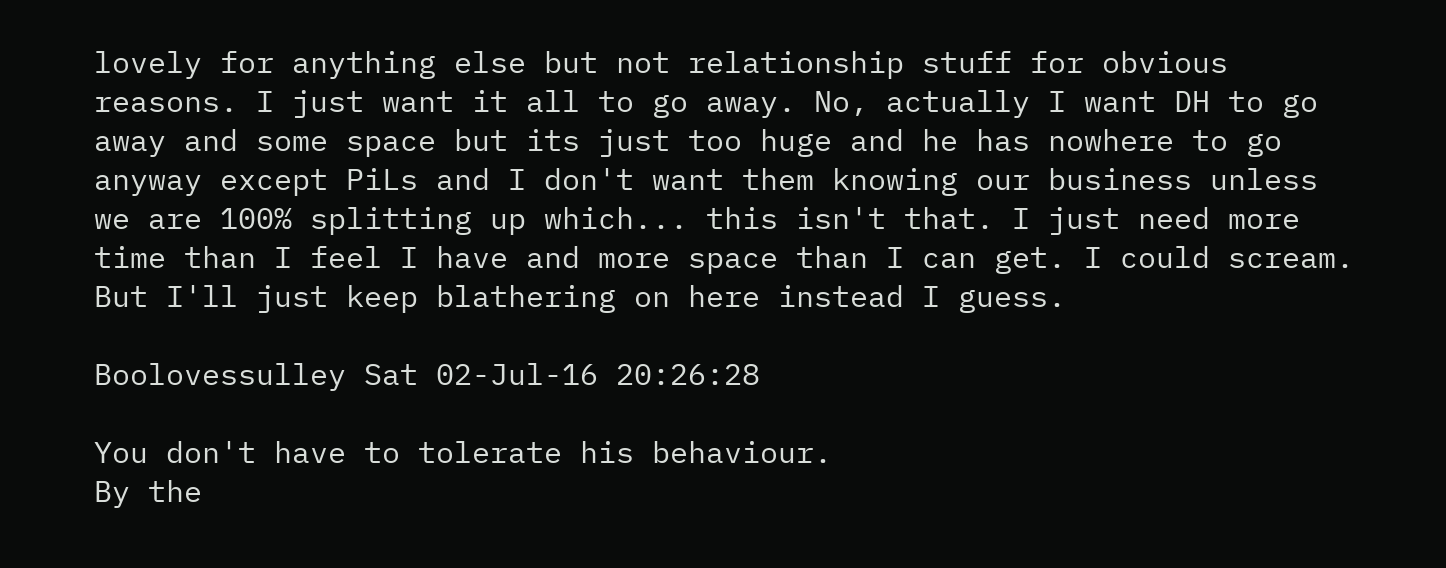lovely for anything else but not relationship stuff for obvious reasons. I just want it all to go away. No, actually I want DH to go away and some space but its just too huge and he has nowhere to go anyway except PiLs and I don't want them knowing our business unless we are 100% splitting up which... this isn't that. I just need more time than I feel I have and more space than I can get. I could scream. But I'll just keep blathering on here instead I guess.

Boolovessulley Sat 02-Jul-16 20:26:28

You don't have to tolerate his behaviour.
By the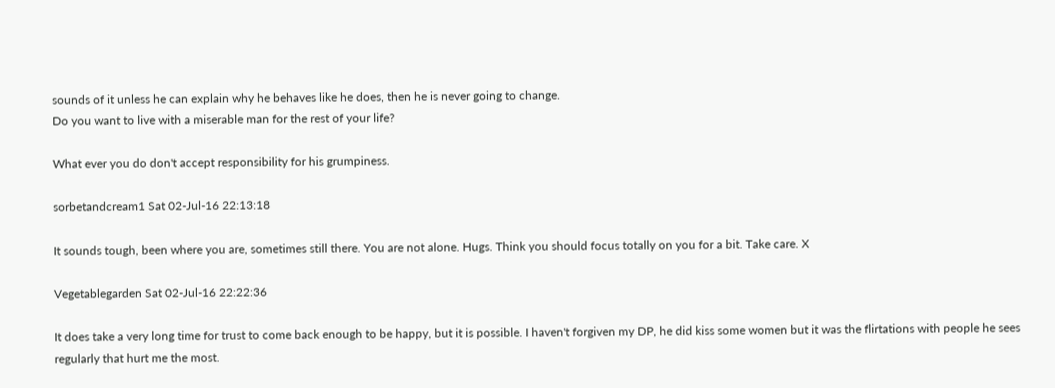sounds of it unless he can explain why he behaves like he does, then he is never going to change.
Do you want to live with a miserable man for the rest of your life?

What ever you do don't accept responsibility for his grumpiness.

sorbetandcream1 Sat 02-Jul-16 22:13:18

It sounds tough, been where you are, sometimes still there. You are not alone. Hugs. Think you should focus totally on you for a bit. Take care. X

Vegetablegarden Sat 02-Jul-16 22:22:36

It does take a very long time for trust to come back enough to be happy, but it is possible. I haven't forgiven my DP, he did kiss some women but it was the flirtations with people he sees regularly that hurt me the most.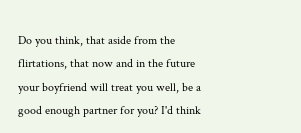Do you think, that aside from the flirtations, that now and in the future your boyfriend will treat you well, be a good enough partner for you? I'd think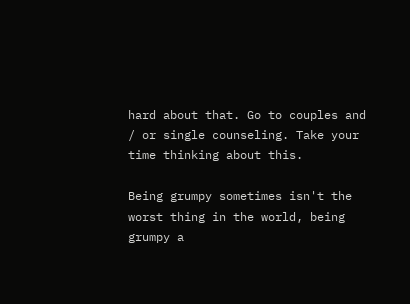hard about that. Go to couples and / or single counseling. Take your time thinking about this.

Being grumpy sometimes isn't the worst thing in the world, being grumpy a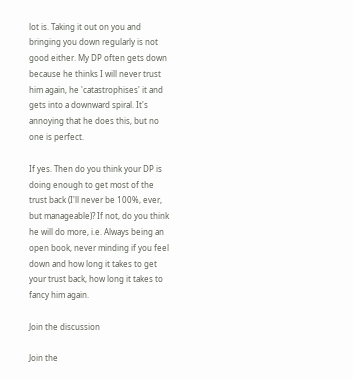lot is. Taking it out on you and bringing you down regularly is not good either. My DP often gets down because he thinks I will never trust him again, he 'catastrophises' it and gets into a downward spiral. It's annoying that he does this, but no one is perfect.

If yes. Then do you think your DP is doing enough to get most of the trust back (I'll never be 100%, ever, but manageable)? If not, do you think he will do more, i.e. Always being an open book, never minding if you feel down and how long it takes to get your trust back, how long it takes to fancy him again.

Join the discussion

Join the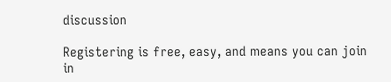discussion

Registering is free, easy, and means you can join in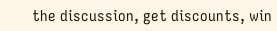the discussion, get discounts, win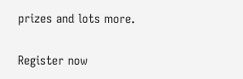prizes and lots more.

Register now